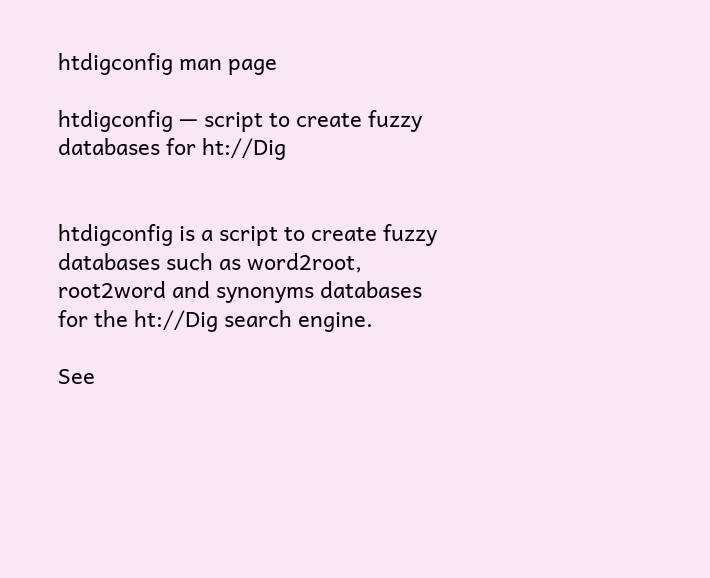htdigconfig man page

htdigconfig — script to create fuzzy databases for ht://Dig


htdigconfig is a script to create fuzzy databases such as word2root, root2word and synonyms databases for the ht://Dig search engine.

See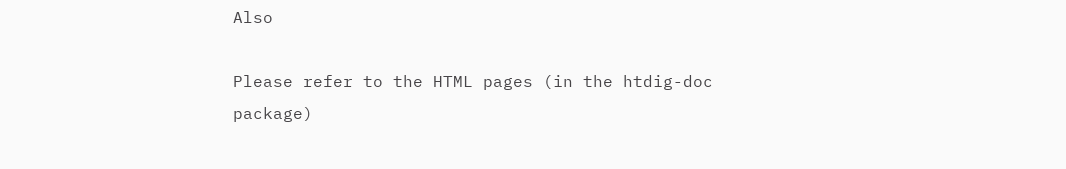Also

Please refer to the HTML pages (in the htdig-doc package)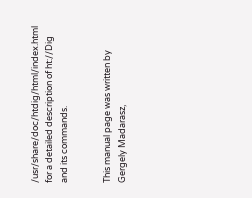/usr/share/doc/htdig/html/index.html for a detailed description of ht://Dig and its commands.


This manual page was written by Gergely Madarasz,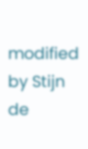modified by Stijn de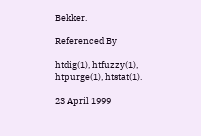Bekker.

Referenced By

htdig(1), htfuzzy(1), htpurge(1), htstat(1).

23 April 1999